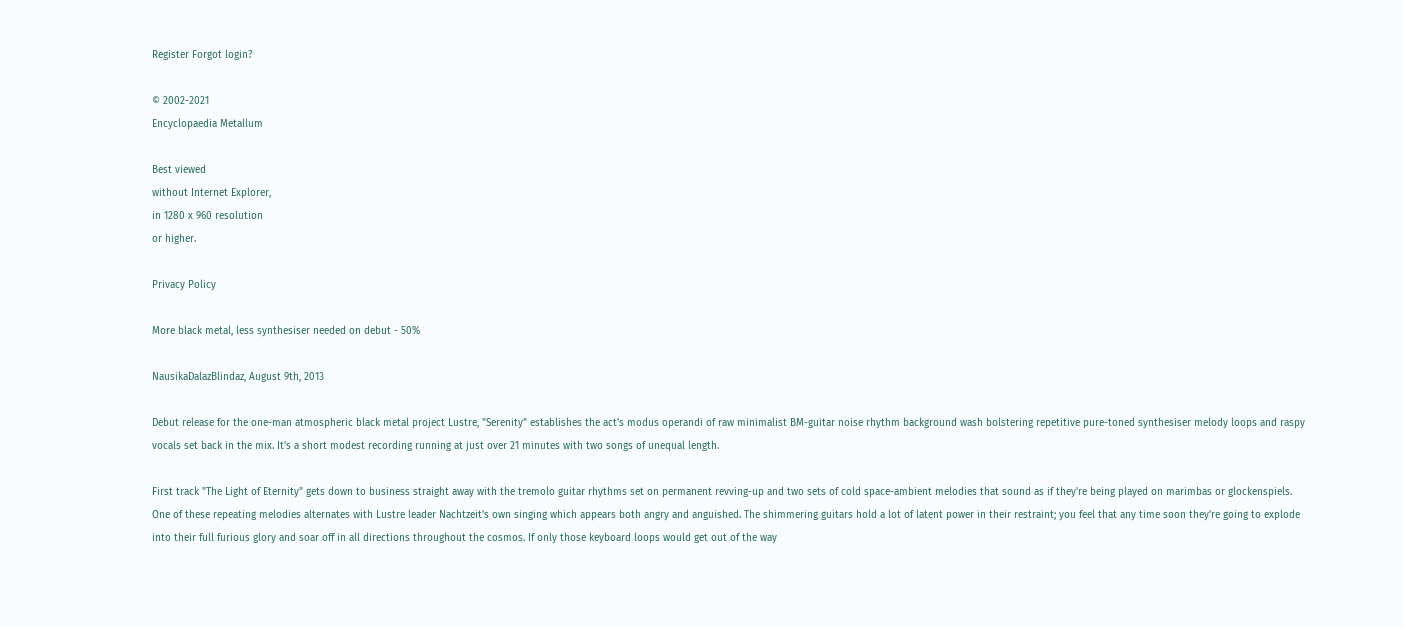Register Forgot login?

© 2002-2021
Encyclopaedia Metallum

Best viewed
without Internet Explorer,
in 1280 x 960 resolution
or higher.

Privacy Policy

More black metal, less synthesiser needed on debut - 50%

NausikaDalazBlindaz, August 9th, 2013

Debut release for the one-man atmospheric black metal project Lustre, "Serenity" establishes the act's modus operandi of raw minimalist BM-guitar noise rhythm background wash bolstering repetitive pure-toned synthesiser melody loops and raspy vocals set back in the mix. It's a short modest recording running at just over 21 minutes with two songs of unequal length.

First track "The Light of Eternity" gets down to business straight away with the tremolo guitar rhythms set on permanent revving-up and two sets of cold space-ambient melodies that sound as if they're being played on marimbas or glockenspiels. One of these repeating melodies alternates with Lustre leader Nachtzeit's own singing which appears both angry and anguished. The shimmering guitars hold a lot of latent power in their restraint; you feel that any time soon they're going to explode into their full furious glory and soar off in all directions throughout the cosmos. If only those keyboard loops would get out of the way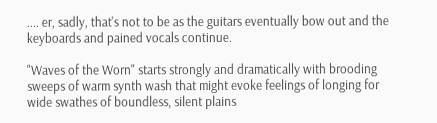.... er, sadly, that's not to be as the guitars eventually bow out and the keyboards and pained vocals continue.

"Waves of the Worn" starts strongly and dramatically with brooding sweeps of warm synth wash that might evoke feelings of longing for wide swathes of boundless, silent plains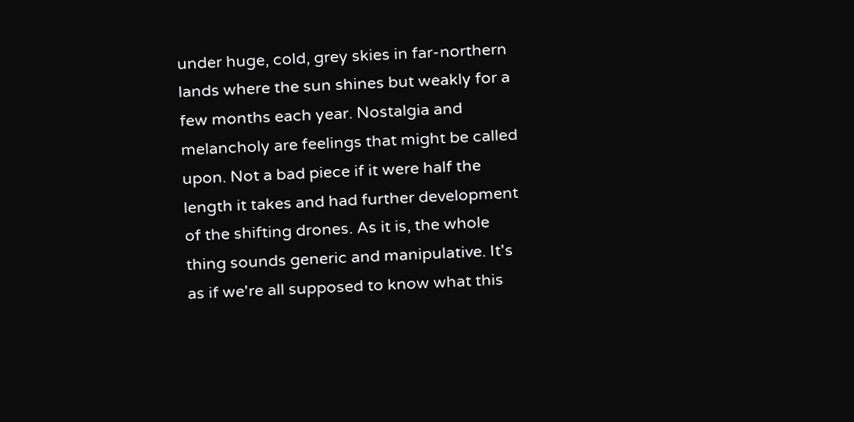under huge, cold, grey skies in far-northern lands where the sun shines but weakly for a few months each year. Nostalgia and melancholy are feelings that might be called upon. Not a bad piece if it were half the length it takes and had further development of the shifting drones. As it is, the whole thing sounds generic and manipulative. It's as if we're all supposed to know what this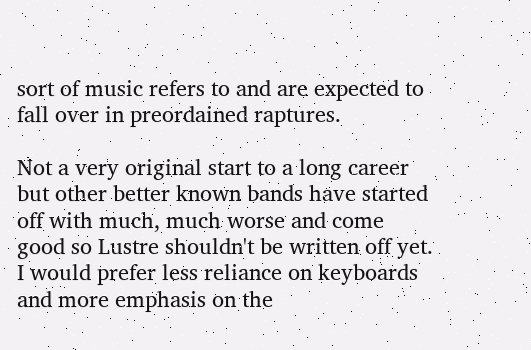sort of music refers to and are expected to fall over in preordained raptures.

Not a very original start to a long career but other better known bands have started off with much, much worse and come good so Lustre shouldn't be written off yet. I would prefer less reliance on keyboards and more emphasis on the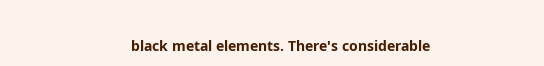black metal elements. There's considerable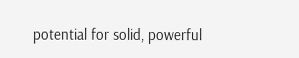potential for solid, powerful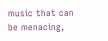music that can be menacing,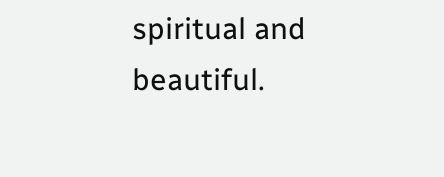spiritual and beautiful.